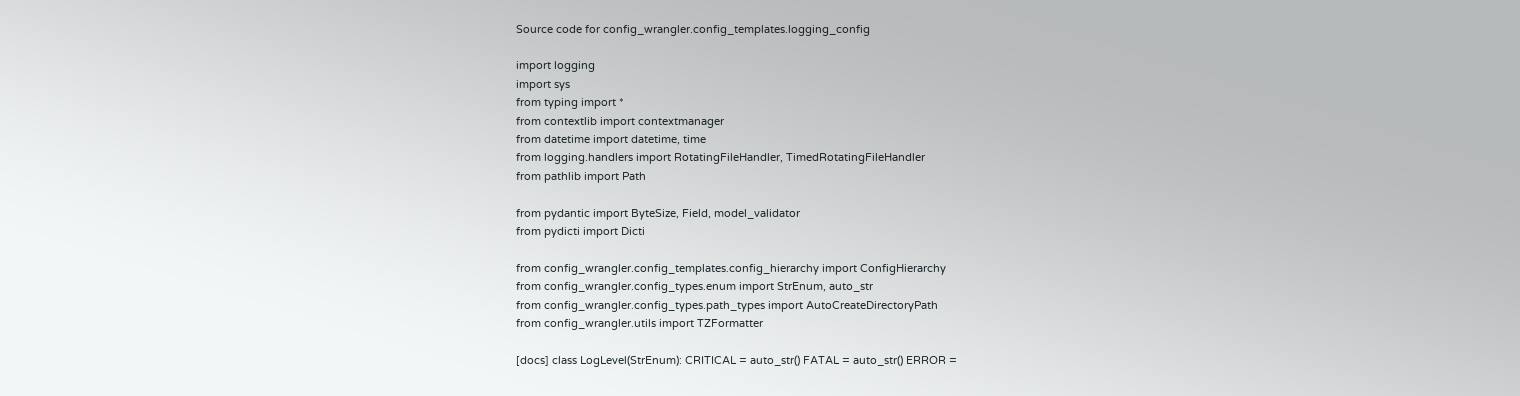Source code for config_wrangler.config_templates.logging_config

import logging
import sys
from typing import *
from contextlib import contextmanager
from datetime import datetime, time
from logging.handlers import RotatingFileHandler, TimedRotatingFileHandler
from pathlib import Path

from pydantic import ByteSize, Field, model_validator
from pydicti import Dicti

from config_wrangler.config_templates.config_hierarchy import ConfigHierarchy
from config_wrangler.config_types.enum import StrEnum, auto_str
from config_wrangler.config_types.path_types import AutoCreateDirectoryPath
from config_wrangler.utils import TZFormatter

[docs] class LogLevel(StrEnum): CRITICAL = auto_str() FATAL = auto_str() ERROR =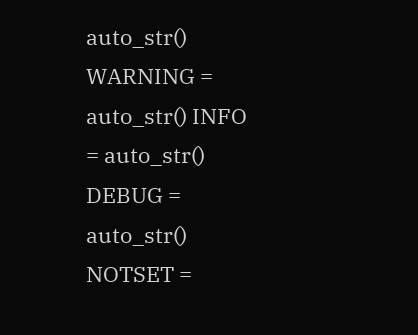auto_str() WARNING = auto_str() INFO = auto_str() DEBUG = auto_str() NOTSET =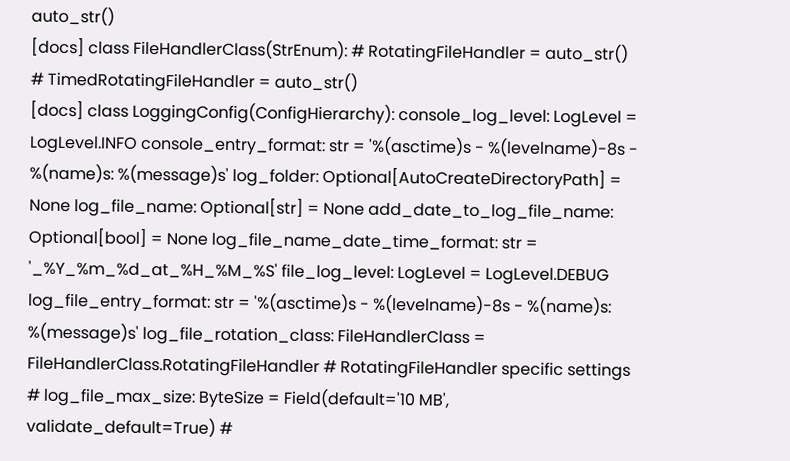auto_str()
[docs] class FileHandlerClass(StrEnum): # RotatingFileHandler = auto_str() # TimedRotatingFileHandler = auto_str()
[docs] class LoggingConfig(ConfigHierarchy): console_log_level: LogLevel = LogLevel.INFO console_entry_format: str = '%(asctime)s - %(levelname)-8s - %(name)s: %(message)s' log_folder: Optional[AutoCreateDirectoryPath] = None log_file_name: Optional[str] = None add_date_to_log_file_name: Optional[bool] = None log_file_name_date_time_format: str = '_%Y_%m_%d_at_%H_%M_%S' file_log_level: LogLevel = LogLevel.DEBUG log_file_entry_format: str = '%(asctime)s - %(levelname)-8s - %(name)s: %(message)s' log_file_rotation_class: FileHandlerClass = FileHandlerClass.RotatingFileHandler # RotatingFileHandler specific settings # log_file_max_size: ByteSize = Field(default='10 MB', validate_default=True) #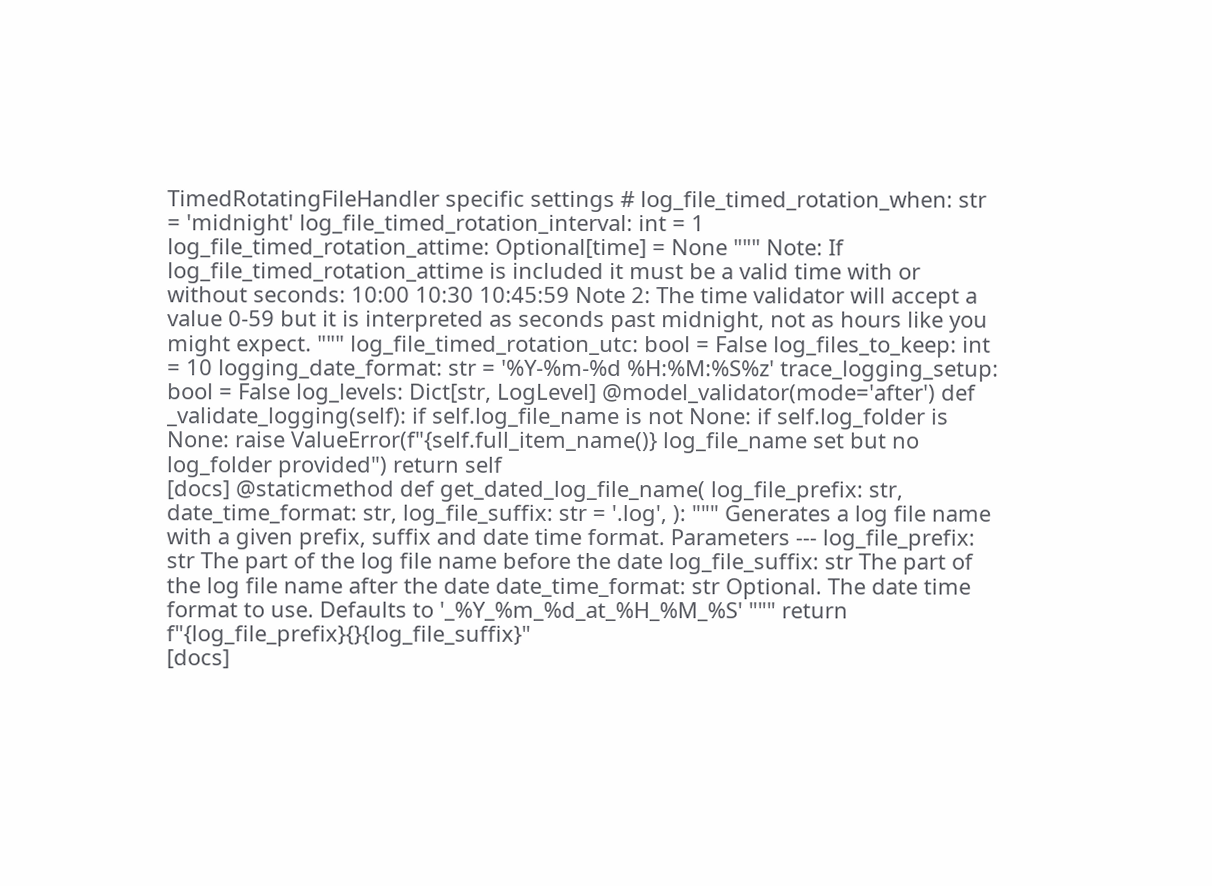TimedRotatingFileHandler specific settings # log_file_timed_rotation_when: str = 'midnight' log_file_timed_rotation_interval: int = 1 log_file_timed_rotation_attime: Optional[time] = None """ Note: If log_file_timed_rotation_attime is included it must be a valid time with or without seconds: 10:00 10:30 10:45:59 Note 2: The time validator will accept a value 0-59 but it is interpreted as seconds past midnight, not as hours like you might expect. """ log_file_timed_rotation_utc: bool = False log_files_to_keep: int = 10 logging_date_format: str = '%Y-%m-%d %H:%M:%S%z' trace_logging_setup: bool = False log_levels: Dict[str, LogLevel] @model_validator(mode='after') def _validate_logging(self): if self.log_file_name is not None: if self.log_folder is None: raise ValueError(f"{self.full_item_name()} log_file_name set but no log_folder provided") return self
[docs] @staticmethod def get_dated_log_file_name( log_file_prefix: str, date_time_format: str, log_file_suffix: str = '.log', ): """ Generates a log file name with a given prefix, suffix and date time format. Parameters --- log_file_prefix: str The part of the log file name before the date log_file_suffix: str The part of the log file name after the date date_time_format: str Optional. The date time format to use. Defaults to '_%Y_%m_%d_at_%H_%M_%S' """ return f"{log_file_prefix}{}{log_file_suffix}"
[docs]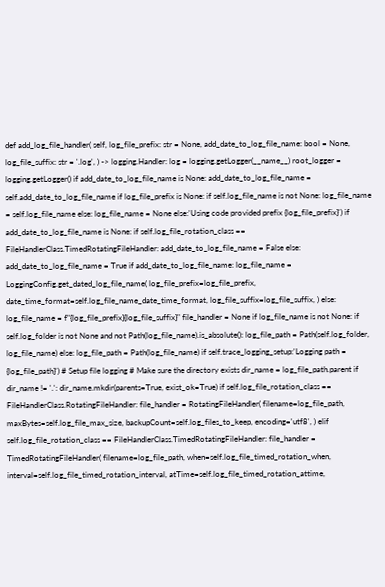def add_log_file_handler( self, log_file_prefix: str = None, add_date_to_log_file_name: bool = None, log_file_suffix: str = '.log', ) -> logging.Handler: log = logging.getLogger(__name__) root_logger = logging.getLogger() if add_date_to_log_file_name is None: add_date_to_log_file_name = self.add_date_to_log_file_name if log_file_prefix is None: if self.log_file_name is not None: log_file_name = self.log_file_name else: log_file_name = None else:'Using code provided prefix {log_file_prefix}') if add_date_to_log_file_name is None: if self.log_file_rotation_class == FileHandlerClass.TimedRotatingFileHandler: add_date_to_log_file_name = False else: add_date_to_log_file_name = True if add_date_to_log_file_name: log_file_name = LoggingConfig.get_dated_log_file_name( log_file_prefix=log_file_prefix, date_time_format=self.log_file_name_date_time_format, log_file_suffix=log_file_suffix, ) else: log_file_name = f"{log_file_prefix}{log_file_suffix}" file_handler = None if log_file_name is not None: if self.log_folder is not None and not Path(log_file_name).is_absolute(): log_file_path = Path(self.log_folder, log_file_name) else: log_file_path = Path(log_file_name) if self.trace_logging_setup:'Logging path = {log_file_path}') # Setup file logging # Make sure the directory exists dir_name = log_file_path.parent if dir_name != '.': dir_name.mkdir(parents=True, exist_ok=True) if self.log_file_rotation_class == FileHandlerClass.RotatingFileHandler: file_handler = RotatingFileHandler( filename=log_file_path, maxBytes=self.log_file_max_size, backupCount=self.log_files_to_keep, encoding='utf8', ) elif self.log_file_rotation_class == FileHandlerClass.TimedRotatingFileHandler: file_handler = TimedRotatingFileHandler( filename=log_file_path, when=self.log_file_timed_rotation_when, interval=self.log_file_timed_rotation_interval, atTime=self.log_file_timed_rotation_attime,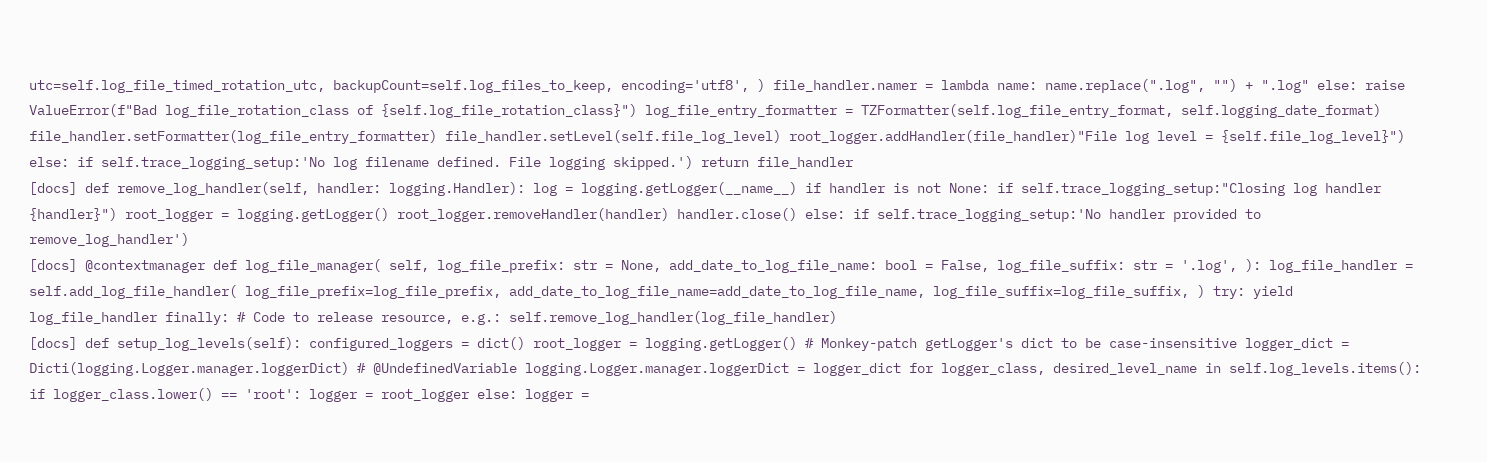utc=self.log_file_timed_rotation_utc, backupCount=self.log_files_to_keep, encoding='utf8', ) file_handler.namer = lambda name: name.replace(".log", "") + ".log" else: raise ValueError(f"Bad log_file_rotation_class of {self.log_file_rotation_class}") log_file_entry_formatter = TZFormatter(self.log_file_entry_format, self.logging_date_format) file_handler.setFormatter(log_file_entry_formatter) file_handler.setLevel(self.file_log_level) root_logger.addHandler(file_handler)"File log level = {self.file_log_level}") else: if self.trace_logging_setup:'No log filename defined. File logging skipped.') return file_handler
[docs] def remove_log_handler(self, handler: logging.Handler): log = logging.getLogger(__name__) if handler is not None: if self.trace_logging_setup:"Closing log handler {handler}") root_logger = logging.getLogger() root_logger.removeHandler(handler) handler.close() else: if self.trace_logging_setup:'No handler provided to remove_log_handler')
[docs] @contextmanager def log_file_manager( self, log_file_prefix: str = None, add_date_to_log_file_name: bool = False, log_file_suffix: str = '.log', ): log_file_handler = self.add_log_file_handler( log_file_prefix=log_file_prefix, add_date_to_log_file_name=add_date_to_log_file_name, log_file_suffix=log_file_suffix, ) try: yield log_file_handler finally: # Code to release resource, e.g.: self.remove_log_handler(log_file_handler)
[docs] def setup_log_levels(self): configured_loggers = dict() root_logger = logging.getLogger() # Monkey-patch getLogger's dict to be case-insensitive logger_dict = Dicti(logging.Logger.manager.loggerDict) # @UndefinedVariable logging.Logger.manager.loggerDict = logger_dict for logger_class, desired_level_name in self.log_levels.items(): if logger_class.lower() == 'root': logger = root_logger else: logger =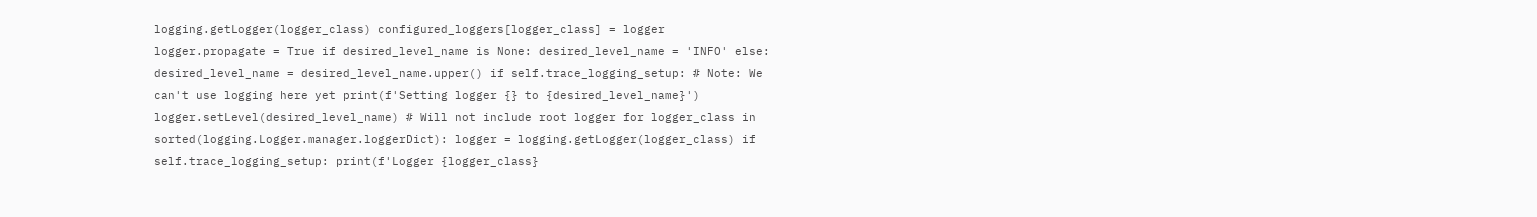logging.getLogger(logger_class) configured_loggers[logger_class] = logger logger.propagate = True if desired_level_name is None: desired_level_name = 'INFO' else: desired_level_name = desired_level_name.upper() if self.trace_logging_setup: # Note: We can't use logging here yet print(f'Setting logger {} to {desired_level_name}') logger.setLevel(desired_level_name) # Will not include root logger for logger_class in sorted(logging.Logger.manager.loggerDict): logger = logging.getLogger(logger_class) if self.trace_logging_setup: print(f'Logger {logger_class}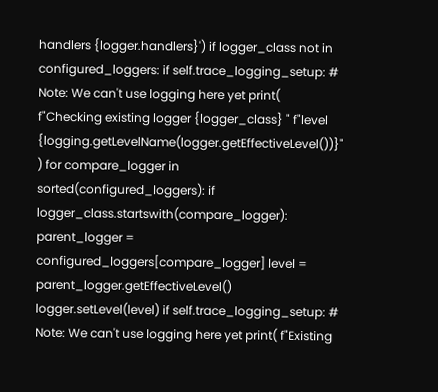handlers {logger.handlers}') if logger_class not in configured_loggers: if self.trace_logging_setup: # Note: We can't use logging here yet print( f"Checking existing logger {logger_class} " f"level {logging.getLevelName(logger.getEffectiveLevel())}" ) for compare_logger in sorted(configured_loggers): if logger_class.startswith(compare_logger): parent_logger = configured_loggers[compare_logger] level = parent_logger.getEffectiveLevel() logger.setLevel(level) if self.trace_logging_setup: # Note: We can't use logging here yet print( f"Existing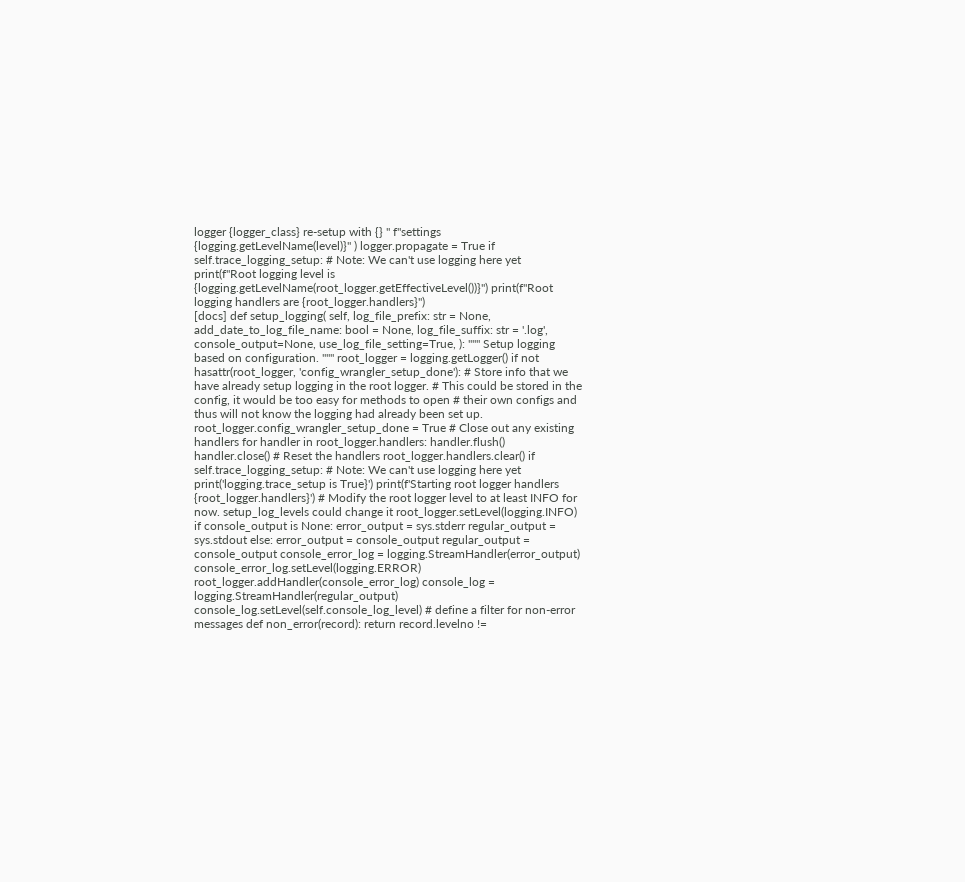logger {logger_class} re-setup with {} " f"settings {logging.getLevelName(level)}" ) logger.propagate = True if self.trace_logging_setup: # Note: We can't use logging here yet print(f"Root logging level is {logging.getLevelName(root_logger.getEffectiveLevel())}") print(f"Root logging handlers are {root_logger.handlers}")
[docs] def setup_logging( self, log_file_prefix: str = None, add_date_to_log_file_name: bool = None, log_file_suffix: str = '.log', console_output=None, use_log_file_setting=True, ): """ Setup logging based on configuration. """ root_logger = logging.getLogger() if not hasattr(root_logger, 'config_wrangler_setup_done'): # Store info that we have already setup logging in the root logger. # This could be stored in the config, it would be too easy for methods to open # their own configs and thus will not know the logging had already been set up. root_logger.config_wrangler_setup_done = True # Close out any existing handlers for handler in root_logger.handlers: handler.flush() handler.close() # Reset the handlers root_logger.handlers.clear() if self.trace_logging_setup: # Note: We can't use logging here yet print('logging.trace_setup is True}') print(f'Starting root logger handlers {root_logger.handlers}') # Modify the root logger level to at least INFO for now. setup_log_levels could change it root_logger.setLevel(logging.INFO) if console_output is None: error_output = sys.stderr regular_output = sys.stdout else: error_output = console_output regular_output = console_output console_error_log = logging.StreamHandler(error_output) console_error_log.setLevel(logging.ERROR) root_logger.addHandler(console_error_log) console_log = logging.StreamHandler(regular_output) console_log.setLevel(self.console_log_level) # define a filter for non-error messages def non_error(record): return record.levelno !=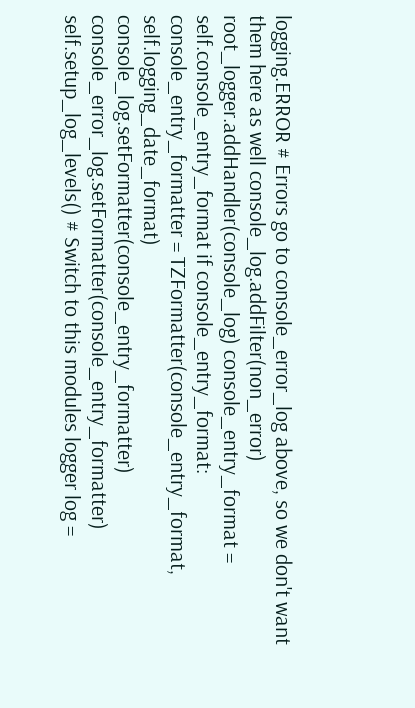logging.ERROR # Errors go to console_error_log above, so we don't want them here as well console_log.addFilter(non_error) root_logger.addHandler(console_log) console_entry_format = self.console_entry_format if console_entry_format: console_entry_formatter = TZFormatter(console_entry_format, self.logging_date_format) console_log.setFormatter(console_entry_formatter) console_error_log.setFormatter(console_entry_formatter) self.setup_log_levels() # Switch to this modules logger log =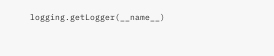logging.getLogger(__name__)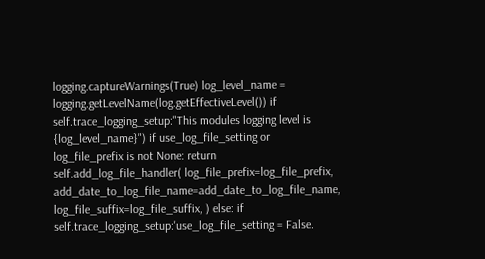logging.captureWarnings(True) log_level_name = logging.getLevelName(log.getEffectiveLevel()) if self.trace_logging_setup:"This modules logging level is {log_level_name}") if use_log_file_setting or log_file_prefix is not None: return self.add_log_file_handler( log_file_prefix=log_file_prefix, add_date_to_log_file_name=add_date_to_log_file_name, log_file_suffix=log_file_suffix, ) else: if self.trace_logging_setup:'use_log_file_setting = False.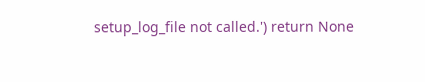setup_log_file not called.') return None